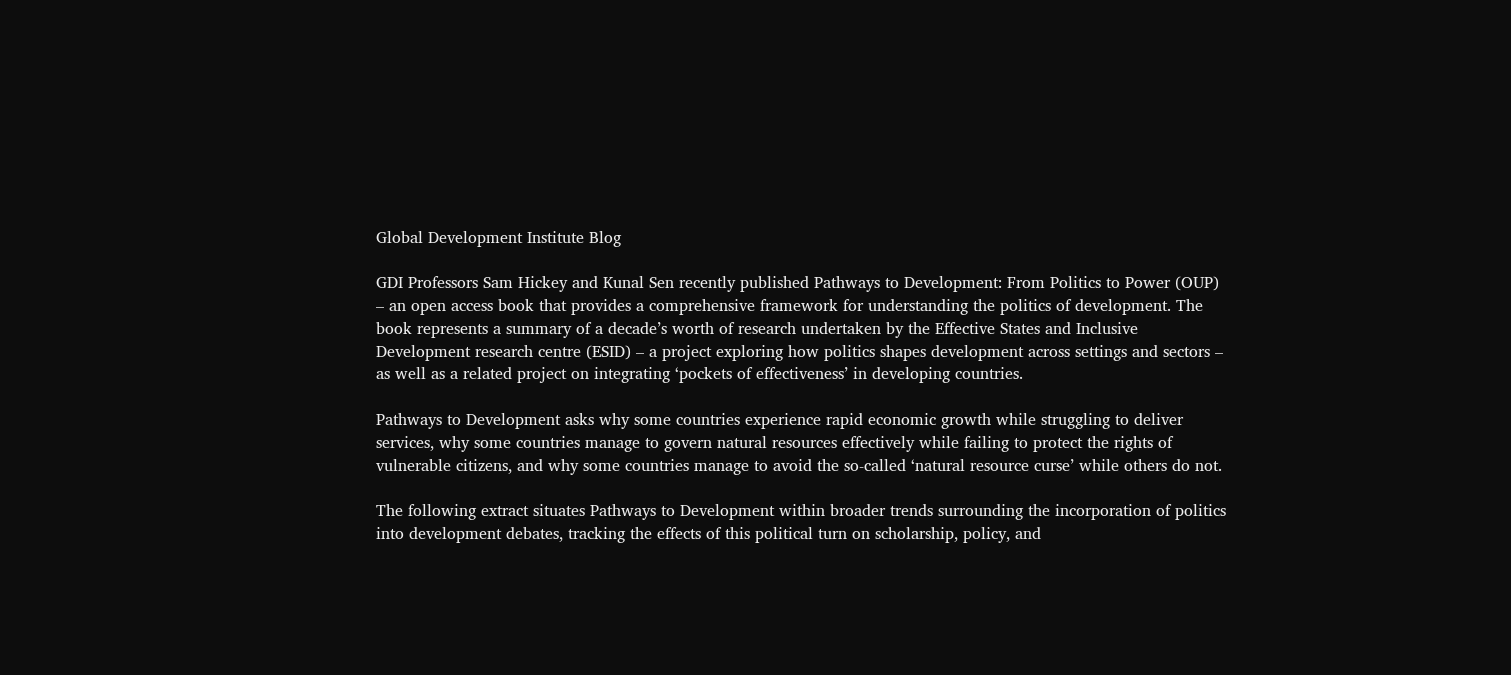Global Development Institute Blog

GDI Professors Sam Hickey and Kunal Sen recently published Pathways to Development: From Politics to Power (OUP) – an open access book that provides a comprehensive framework for understanding the politics of development. The book represents a summary of a decade’s worth of research undertaken by the Effective States and Inclusive Development research centre (ESID) – a project exploring how politics shapes development across settings and sectors – as well as a related project on integrating ‘pockets of effectiveness’ in developing countries.

Pathways to Development asks why some countries experience rapid economic growth while struggling to deliver services, why some countries manage to govern natural resources effectively while failing to protect the rights of vulnerable citizens, and why some countries manage to avoid the so-called ‘natural resource curse’ while others do not.

The following extract situates Pathways to Development within broader trends surrounding the incorporation of politics into development debates, tracking the effects of this political turn on scholarship, policy, and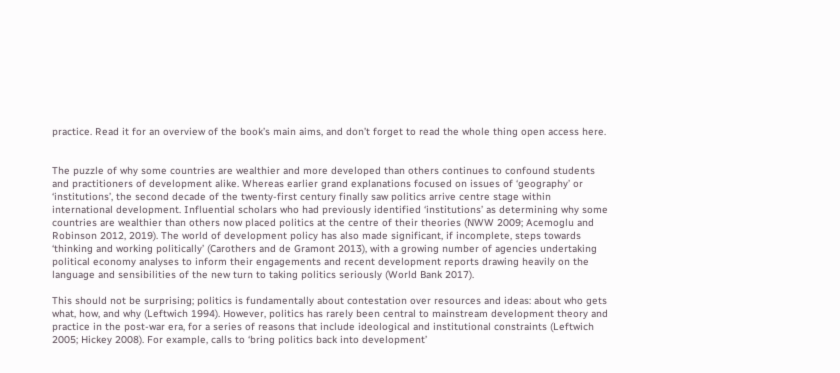practice. Read it for an overview of the book’s main aims, and don’t forget to read the whole thing open access here.


The puzzle of why some countries are wealthier and more developed than others continues to confound students and practitioners of development alike. Whereas earlier grand explanations focused on issues of ‘geography’ or ‘institutions’, the second decade of the twenty-first century finally saw politics arrive centre stage within international development. Influential scholars who had previously identified ‘institutions’ as determining why some countries are wealthier than others now placed politics at the centre of their theories (NWW 2009; Acemoglu and Robinson 2012, 2019). The world of development policy has also made significant, if incomplete, steps towards ‘thinking and working politically’ (Carothers and de Gramont 2013), with a growing number of agencies undertaking political economy analyses to inform their engagements and recent development reports drawing heavily on the language and sensibilities of the new turn to taking politics seriously (World Bank 2017).

This should not be surprising; politics is fundamentally about contestation over resources and ideas: about who gets what, how, and why (Leftwich 1994). However, politics has rarely been central to mainstream development theory and practice in the post-war era, for a series of reasons that include ideological and institutional constraints (Leftwich 2005; Hickey 2008). For example, calls to ‘bring politics back into development’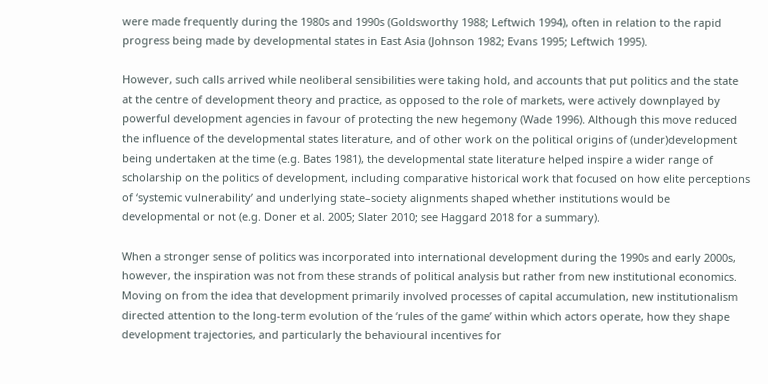were made frequently during the 1980s and 1990s (Goldsworthy 1988; Leftwich 1994), often in relation to the rapid progress being made by developmental states in East Asia (Johnson 1982; Evans 1995; Leftwich 1995).

However, such calls arrived while neoliberal sensibilities were taking hold, and accounts that put politics and the state at the centre of development theory and practice, as opposed to the role of markets, were actively downplayed by powerful development agencies in favour of protecting the new hegemony (Wade 1996). Although this move reduced the influence of the developmental states literature, and of other work on the political origins of (under)development being undertaken at the time (e.g. Bates 1981), the developmental state literature helped inspire a wider range of scholarship on the politics of development, including comparative historical work that focused on how elite perceptions of ‘systemic vulnerability’ and underlying state–society alignments shaped whether institutions would be developmental or not (e.g. Doner et al. 2005; Slater 2010; see Haggard 2018 for a summary).

When a stronger sense of politics was incorporated into international development during the 1990s and early 2000s, however, the inspiration was not from these strands of political analysis but rather from new institutional economics. Moving on from the idea that development primarily involved processes of capital accumulation, new institutionalism directed attention to the long-term evolution of the ‘rules of the game’ within which actors operate, how they shape development trajectories, and particularly the behavioural incentives for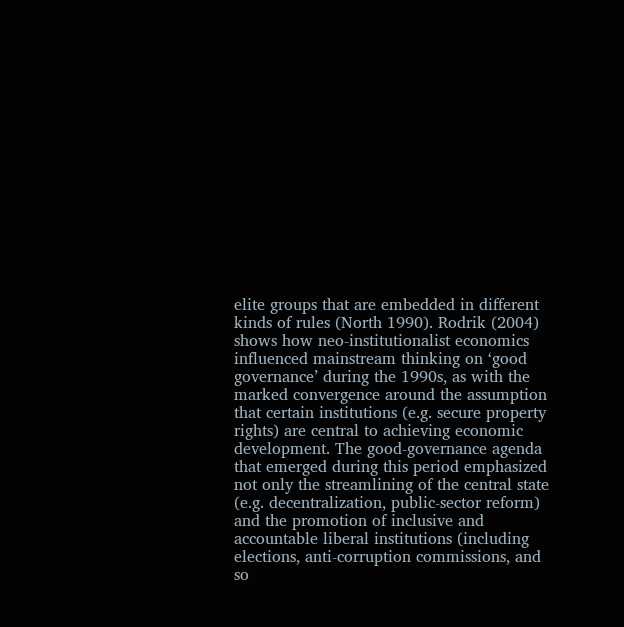elite groups that are embedded in different kinds of rules (North 1990). Rodrik (2004) shows how neo-institutionalist economics influenced mainstream thinking on ‘good governance’ during the 1990s, as with the marked convergence around the assumption that certain institutions (e.g. secure property rights) are central to achieving economic development. The good-governance agenda that emerged during this period emphasized not only the streamlining of the central state (e.g. decentralization, public-sector reform) and the promotion of inclusive and accountable liberal institutions (including elections, anti-corruption commissions, and so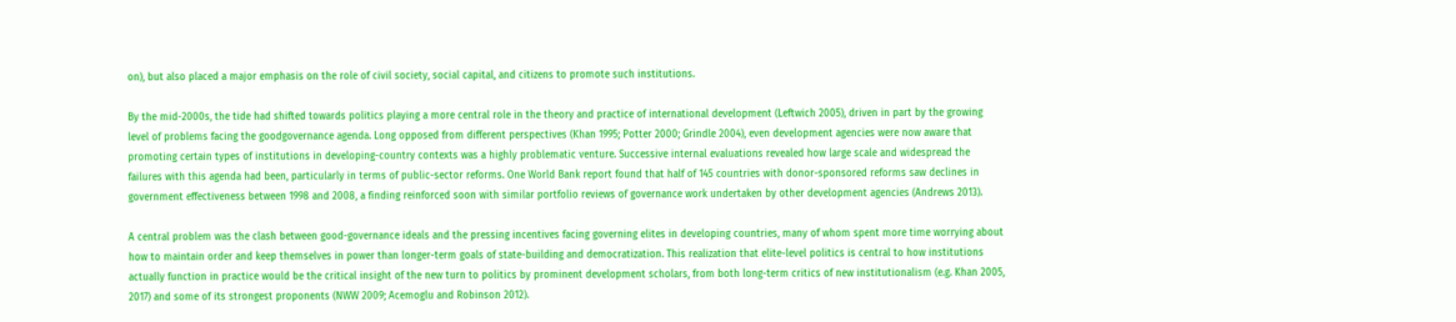on), but also placed a major emphasis on the role of civil society, social capital, and citizens to promote such institutions.

By the mid-2000s, the tide had shifted towards politics playing a more central role in the theory and practice of international development (Leftwich 2005), driven in part by the growing level of problems facing the goodgovernance agenda. Long opposed from different perspectives (Khan 1995; Potter 2000; Grindle 2004), even development agencies were now aware that promoting certain types of institutions in developing-country contexts was a highly problematic venture. Successive internal evaluations revealed how large scale and widespread the failures with this agenda had been, particularly in terms of public-sector reforms. One World Bank report found that half of 145 countries with donor-sponsored reforms saw declines in government effectiveness between 1998 and 2008, a finding reinforced soon with similar portfolio reviews of governance work undertaken by other development agencies (Andrews 2013).

A central problem was the clash between good-governance ideals and the pressing incentives facing governing elites in developing countries, many of whom spent more time worrying about how to maintain order and keep themselves in power than longer-term goals of state-building and democratization. This realization that elite-level politics is central to how institutions actually function in practice would be the critical insight of the new turn to politics by prominent development scholars, from both long-term critics of new institutionalism (e.g. Khan 2005, 2017) and some of its strongest proponents (NWW 2009; Acemoglu and Robinson 2012).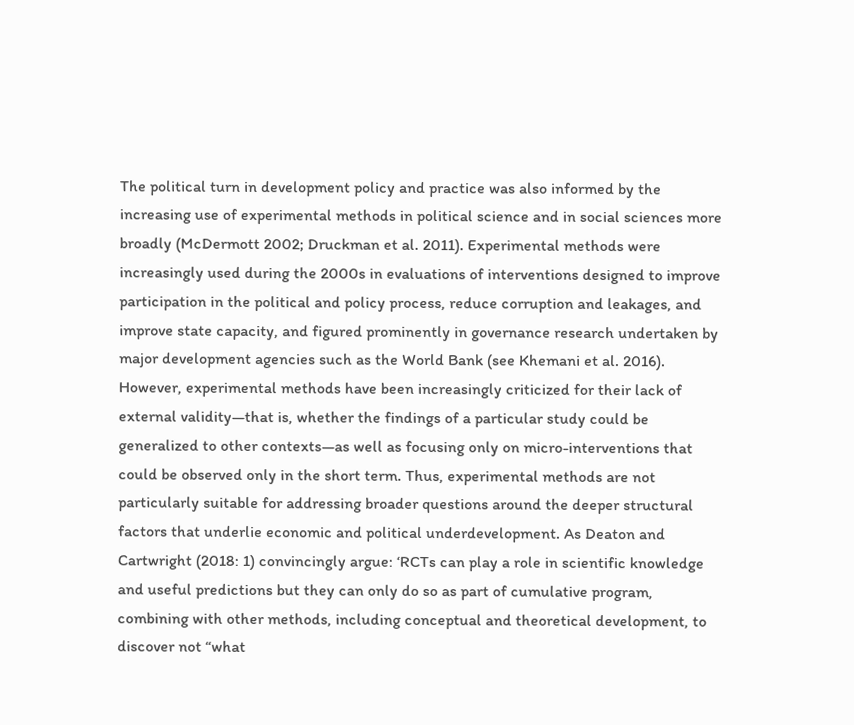The political turn in development policy and practice was also informed by the increasing use of experimental methods in political science and in social sciences more broadly (McDermott 2002; Druckman et al. 2011). Experimental methods were increasingly used during the 2000s in evaluations of interventions designed to improve participation in the political and policy process, reduce corruption and leakages, and improve state capacity, and figured prominently in governance research undertaken by major development agencies such as the World Bank (see Khemani et al. 2016). However, experimental methods have been increasingly criticized for their lack of external validity—that is, whether the findings of a particular study could be generalized to other contexts—as well as focusing only on micro-interventions that could be observed only in the short term. Thus, experimental methods are not particularly suitable for addressing broader questions around the deeper structural factors that underlie economic and political underdevelopment. As Deaton and Cartwright (2018: 1) convincingly argue: ‘RCTs can play a role in scientific knowledge and useful predictions but they can only do so as part of cumulative program, combining with other methods, including conceptual and theoretical development, to discover not “what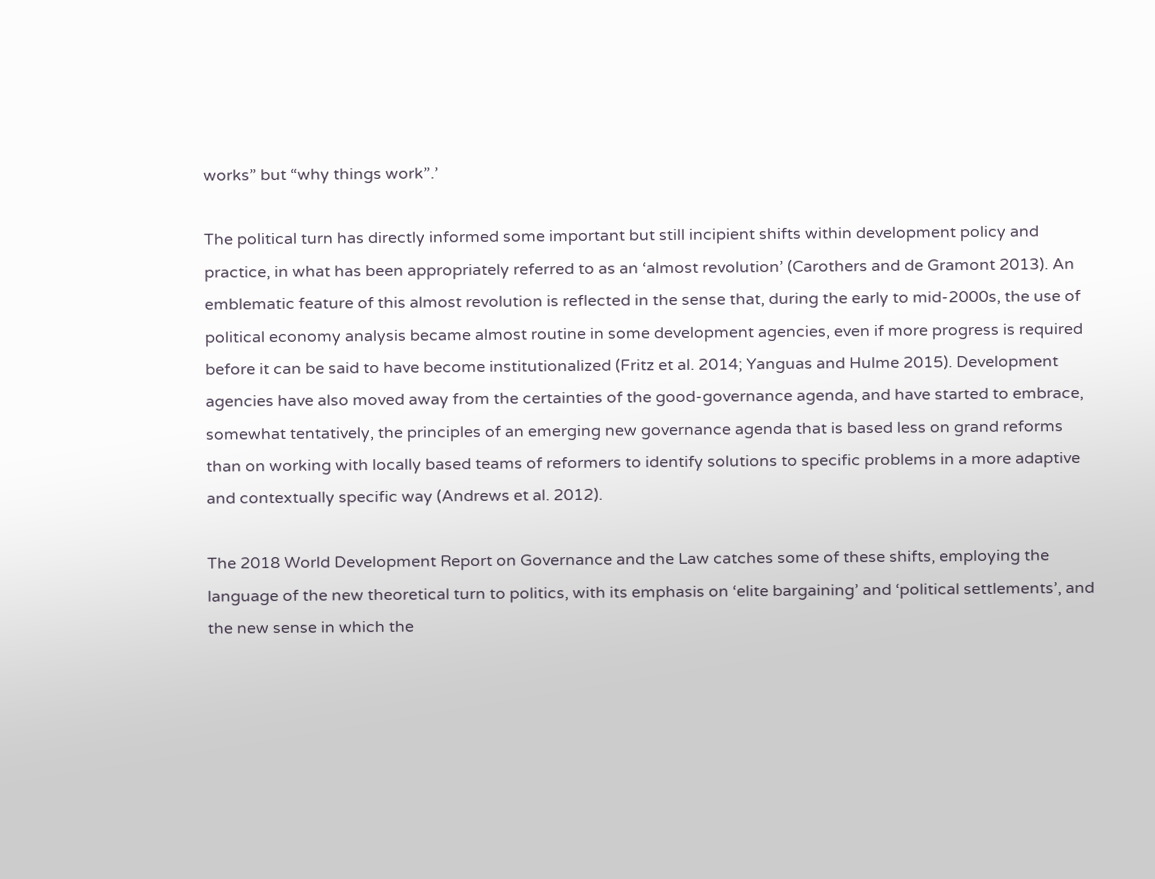works” but “why things work”.’

The political turn has directly informed some important but still incipient shifts within development policy and practice, in what has been appropriately referred to as an ‘almost revolution’ (Carothers and de Gramont 2013). An emblematic feature of this almost revolution is reflected in the sense that, during the early to mid-2000s, the use of political economy analysis became almost routine in some development agencies, even if more progress is required before it can be said to have become institutionalized (Fritz et al. 2014; Yanguas and Hulme 2015). Development agencies have also moved away from the certainties of the good-governance agenda, and have started to embrace, somewhat tentatively, the principles of an emerging new governance agenda that is based less on grand reforms than on working with locally based teams of reformers to identify solutions to specific problems in a more adaptive and contextually specific way (Andrews et al. 2012).

The 2018 World Development Report on Governance and the Law catches some of these shifts, employing the language of the new theoretical turn to politics, with its emphasis on ‘elite bargaining’ and ‘political settlements’, and the new sense in which the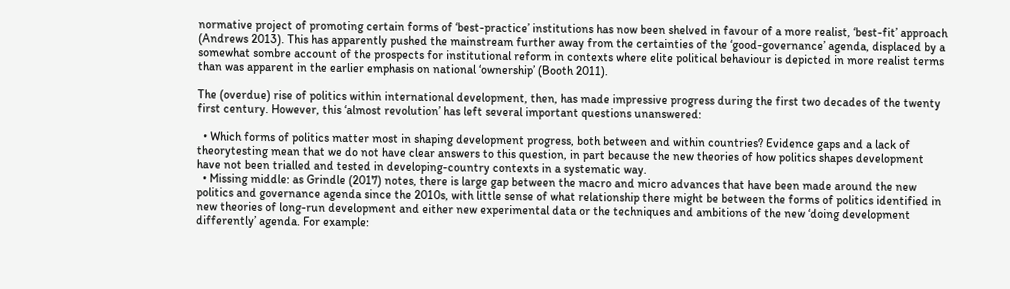normative project of promoting certain forms of ‘best-practice’ institutions has now been shelved in favour of a more realist, ‘best-fit’ approach (Andrews 2013). This has apparently pushed the mainstream further away from the certainties of the ‘good-governance’ agenda, displaced by a somewhat sombre account of the prospects for institutional reform in contexts where elite political behaviour is depicted in more realist terms than was apparent in the earlier emphasis on national ‘ownership’ (Booth 2011).

The (overdue) rise of politics within international development, then, has made impressive progress during the first two decades of the twenty first century. However, this ‘almost revolution’ has left several important questions unanswered:

  • Which forms of politics matter most in shaping development progress, both between and within countries? Evidence gaps and a lack of theorytesting mean that we do not have clear answers to this question, in part because the new theories of how politics shapes development have not been trialled and tested in developing-country contexts in a systematic way.
  • Missing middle: as Grindle (2017) notes, there is large gap between the macro and micro advances that have been made around the new politics and governance agenda since the 2010s, with little sense of what relationship there might be between the forms of politics identified in new theories of long-run development and either new experimental data or the techniques and ambitions of the new ‘doing development differently’ agenda. For example: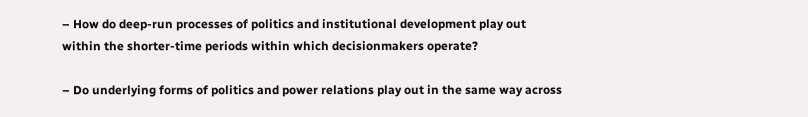– How do deep-run processes of politics and institutional development play out within the shorter-time periods within which decisionmakers operate?

– Do underlying forms of politics and power relations play out in the same way across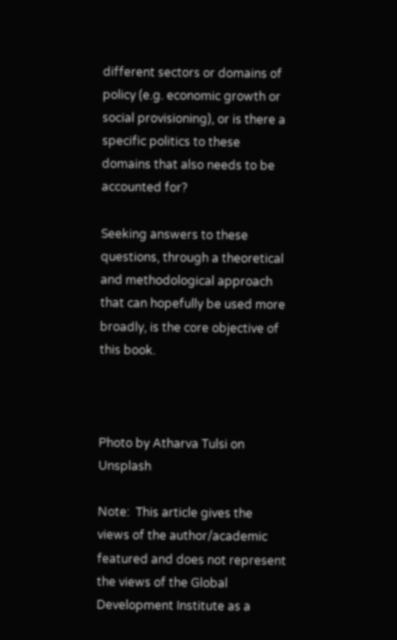different sectors or domains of policy (e.g. economic growth or social provisioning), or is there a specific politics to these domains that also needs to be accounted for?

Seeking answers to these questions, through a theoretical and methodological approach that can hopefully be used more broadly, is the core objective of this book.



Photo by Atharva Tulsi on Unsplash

Note:  This article gives the views of the author/academic featured and does not represent the views of the Global Development Institute as a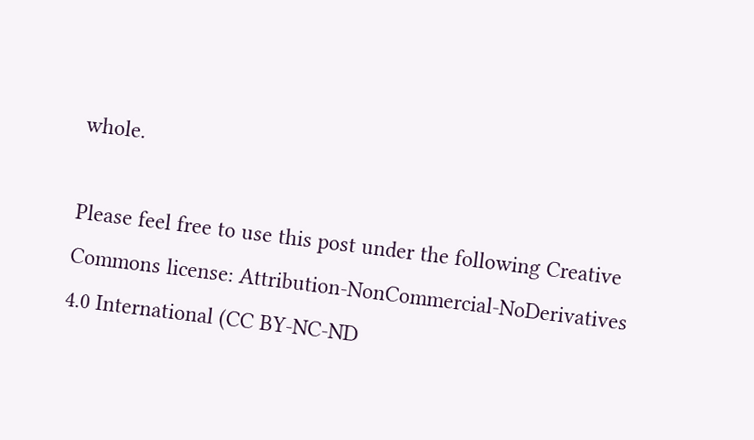whole.

Please feel free to use this post under the following Creative Commons license: Attribution-NonCommercial-NoDerivatives 4.0 International (CC BY-NC-ND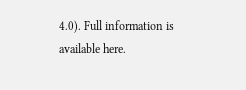4.0). Full information is available here.